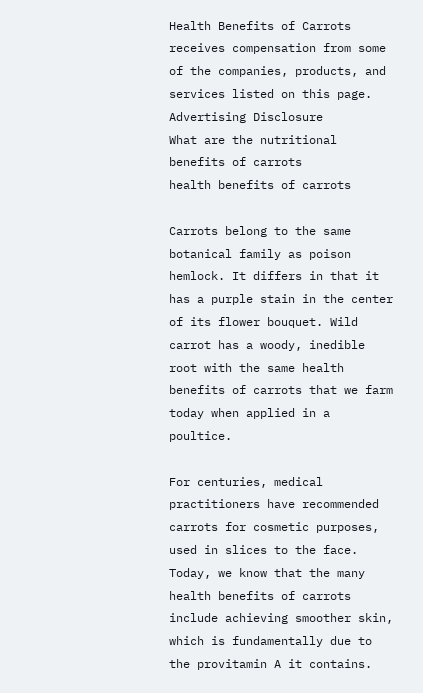Health Benefits of Carrots receives compensation from some of the companies, products, and services listed on this page. Advertising Disclosure
What are the nutritional benefits of carrots
health benefits of carrots

Carrots belong to the same botanical family as poison hemlock. It differs in that it has a purple stain in the center of its flower bouquet. Wild carrot has a woody, inedible root with the same health benefits of carrots that we farm today when applied in a poultice.

For centuries, medical practitioners have recommended carrots for cosmetic purposes, used in slices to the face. Today, we know that the many health benefits of carrots include achieving smoother skin, which is fundamentally due to the provitamin A it contains.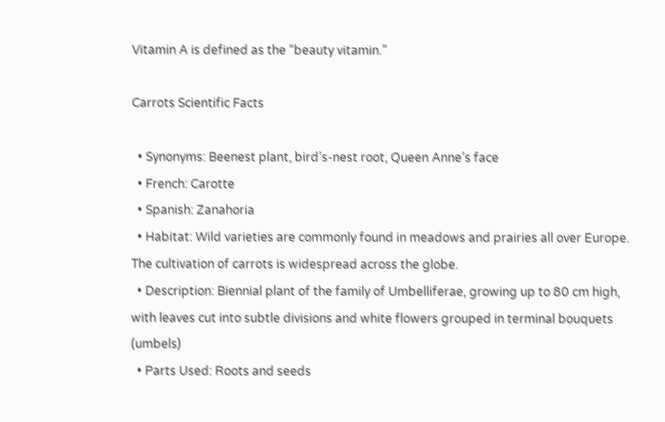Vitamin A is defined as the “beauty vitamin.”

Carrots Scientific Facts

  • Synonyms: Beenest plant, bird’s-nest root, Queen Anne’s face
  • French: Carotte
  • Spanish: Zanahoria
  • Habitat: Wild varieties are commonly found in meadows and prairies all over Europe. The cultivation of carrots is widespread across the globe.
  • Description: Biennial plant of the family of Umbelliferae, growing up to 80 cm high, with leaves cut into subtle divisions and white flowers grouped in terminal bouquets (umbels)
  • Parts Used: Roots and seeds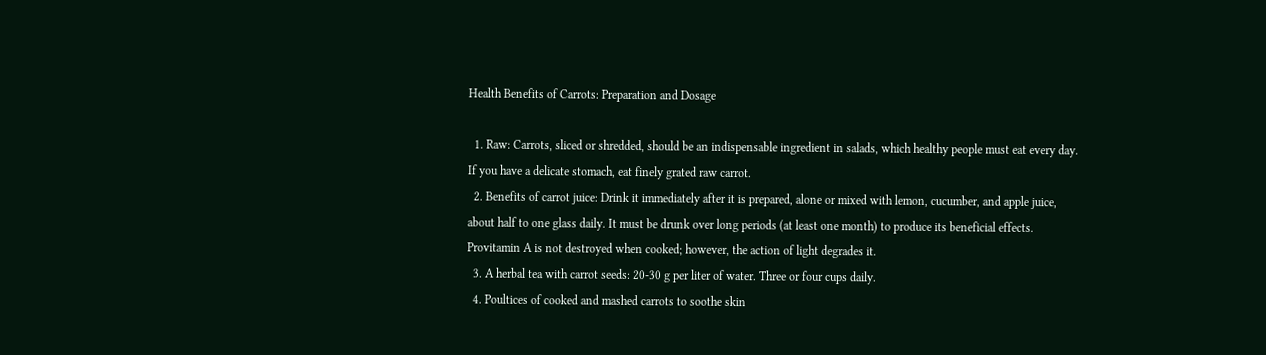Health Benefits of Carrots: Preparation and Dosage

  1. Raw: Carrots, sliced or shredded, should be an indispensable ingredient in salads, which healthy people must eat every day. If you have a delicate stomach, eat finely grated raw carrot.
  2. Benefits of carrot juice: Drink it immediately after it is prepared, alone or mixed with lemon, cucumber, and apple juice, about half to one glass daily. It must be drunk over long periods (at least one month) to produce its beneficial effects. Provitamin A is not destroyed when cooked; however, the action of light degrades it.
  3. A herbal tea with carrot seeds: 20-30 g per liter of water. Three or four cups daily.
  4. Poultices of cooked and mashed carrots to soothe skin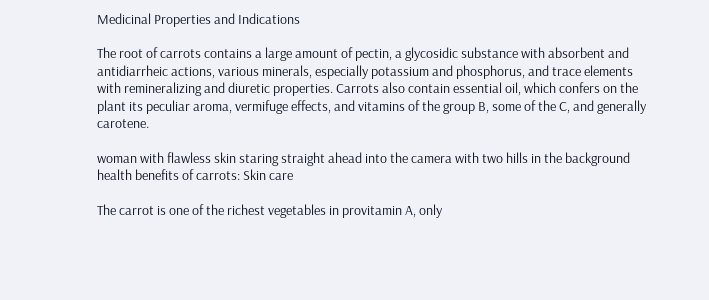Medicinal Properties and Indications

The root of carrots contains a large amount of pectin, a glycosidic substance with absorbent and antidiarrheic actions, various minerals, especially potassium and phosphorus, and trace elements with remineralizing and diuretic properties. Carrots also contain essential oil, which confers on the plant its peculiar aroma, vermifuge effects, and vitamins of the group B, some of the C, and generally carotene.

woman with flawless skin staring straight ahead into the camera with two hills in the background
health benefits of carrots: Skin care

The carrot is one of the richest vegetables in provitamin A, only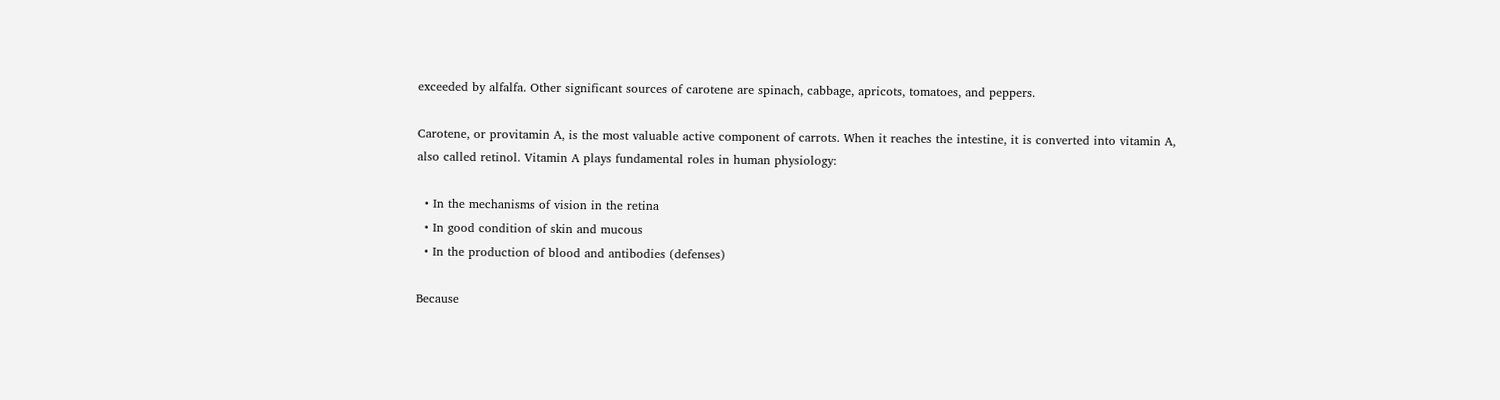exceeded by alfalfa. Other significant sources of carotene are spinach, cabbage, apricots, tomatoes, and peppers.

Carotene, or provitamin A, is the most valuable active component of carrots. When it reaches the intestine, it is converted into vitamin A, also called retinol. Vitamin A plays fundamental roles in human physiology:

  • In the mechanisms of vision in the retina
  • In good condition of skin and mucous
  • In the production of blood and antibodies (defenses)

Because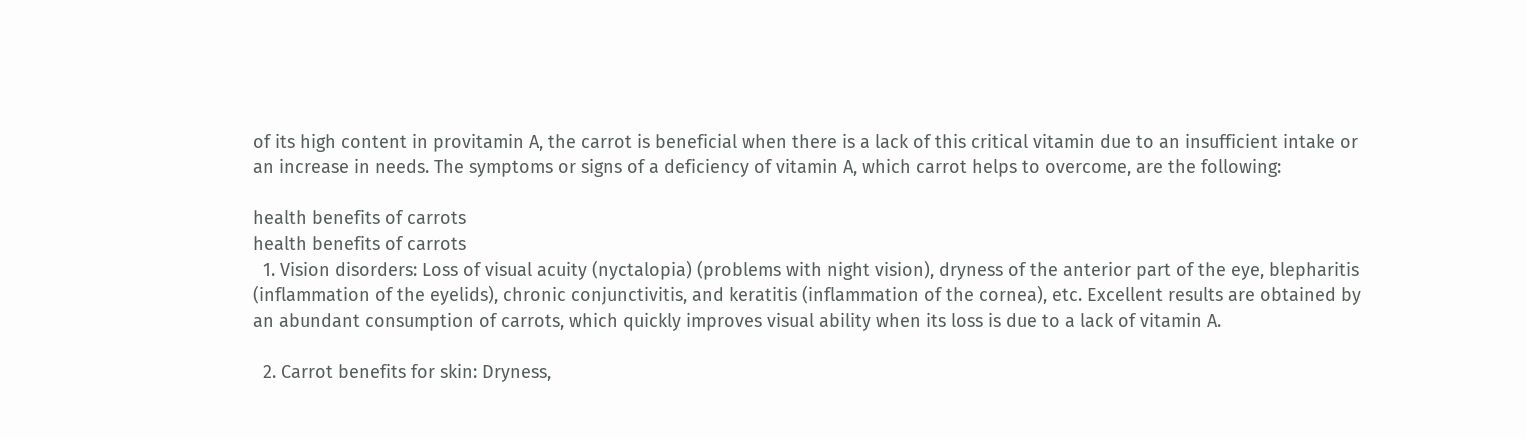of its high content in provitamin A, the carrot is beneficial when there is a lack of this critical vitamin due to an insufficient intake or an increase in needs. The symptoms or signs of a deficiency of vitamin A, which carrot helps to overcome, are the following:

health benefits of carrots
health benefits of carrots
  1. Vision disorders: Loss of visual acuity (nyctalopia) (problems with night vision), dryness of the anterior part of the eye, blepharitis (inflammation of the eyelids), chronic conjunctivitis, and keratitis (inflammation of the cornea), etc. Excellent results are obtained by an abundant consumption of carrots, which quickly improves visual ability when its loss is due to a lack of vitamin A.

  2. Carrot benefits for skin: Dryness,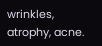wrinkles, atrophy, acne.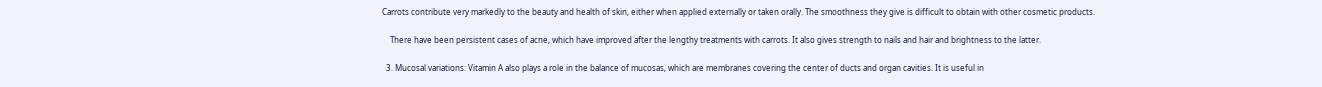Carrots contribute very markedly to the beauty and health of skin, either when applied externally or taken orally. The smoothness they give is difficult to obtain with other cosmetic products.

    There have been persistent cases of acne, which have improved after the lengthy treatments with carrots. It also gives strength to nails and hair and brightness to the latter.

  3. Mucosal variations: Vitamin A also plays a role in the balance of mucosas, which are membranes covering the center of ducts and organ cavities. It is useful in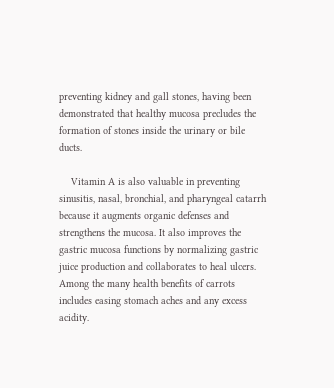preventing kidney and gall stones, having been demonstrated that healthy mucosa precludes the formation of stones inside the urinary or bile ducts.

    Vitamin A is also valuable in preventing sinusitis, nasal, bronchial, and pharyngeal catarrh because it augments organic defenses and strengthens the mucosa. It also improves the gastric mucosa functions by normalizing gastric juice production and collaborates to heal ulcers. Among the many health benefits of carrots includes easing stomach aches and any excess acidity.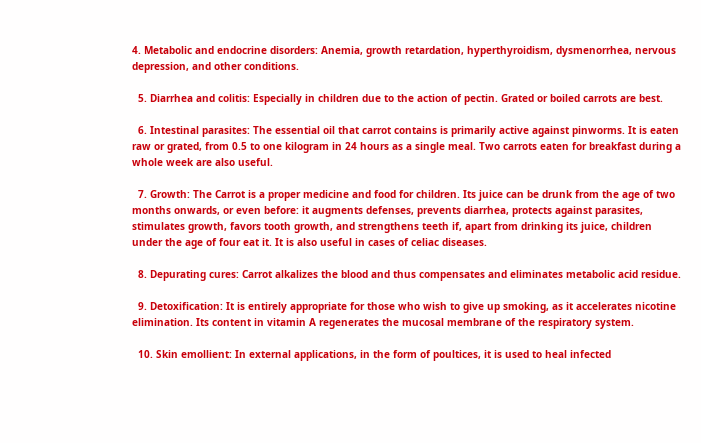4. Metabolic and endocrine disorders: Anemia, growth retardation, hyperthyroidism, dysmenorrhea, nervous depression, and other conditions.

  5. Diarrhea and colitis: Especially in children due to the action of pectin. Grated or boiled carrots are best.

  6. Intestinal parasites: The essential oil that carrot contains is primarily active against pinworms. It is eaten raw or grated, from 0.5 to one kilogram in 24 hours as a single meal. Two carrots eaten for breakfast during a whole week are also useful.

  7. Growth: The Carrot is a proper medicine and food for children. Its juice can be drunk from the age of two months onwards, or even before: it augments defenses, prevents diarrhea, protects against parasites, stimulates growth, favors tooth growth, and strengthens teeth if, apart from drinking its juice, children under the age of four eat it. It is also useful in cases of celiac diseases.

  8. Depurating cures: Carrot alkalizes the blood and thus compensates and eliminates metabolic acid residue.

  9. Detoxification: It is entirely appropriate for those who wish to give up smoking, as it accelerates nicotine elimination. Its content in vitamin A regenerates the mucosal membrane of the respiratory system.

  10. Skin emollient: In external applications, in the form of poultices, it is used to heal infected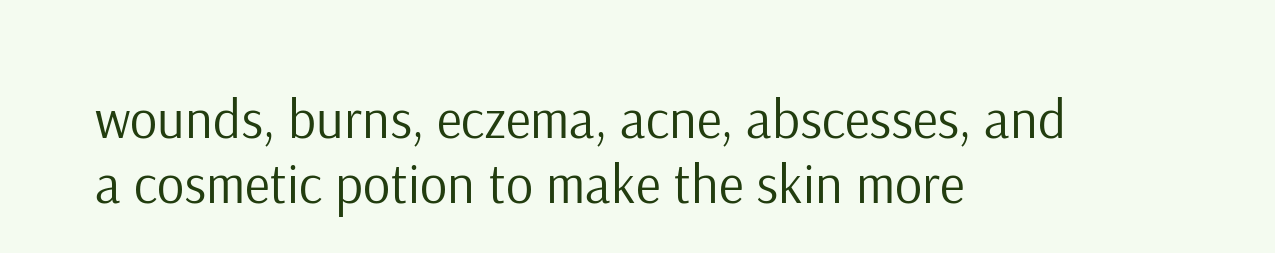wounds, burns, eczema, acne, abscesses, and a cosmetic potion to make the skin more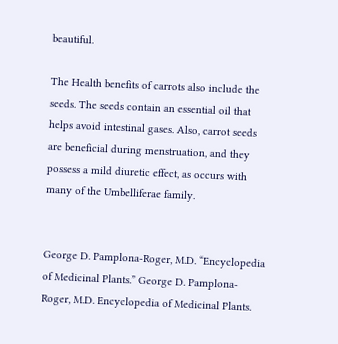beautiful.

The Health benefits of carrots also include the seeds. The seeds contain an essential oil that helps avoid intestinal gases. Also, carrot seeds are beneficial during menstruation, and they possess a mild diuretic effect, as occurs with many of the Umbelliferae family.


George D. Pamplona-Roger, M.D. “Encyclopedia of Medicinal Plants.” George D. Pamplona-Roger, M.D. Encyclopedia of Medicinal Plants.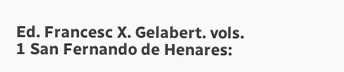Ed. Francesc X. Gelabert. vols. 1 San Fernando de Henares: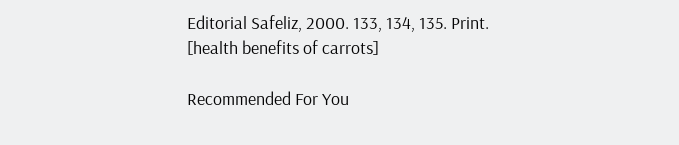Editorial Safeliz, 2000. 133, 134, 135. Print. [health benefits of carrots]

Recommended For You